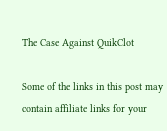The Case Against QuikClot

Some of the links in this post may contain affiliate links for your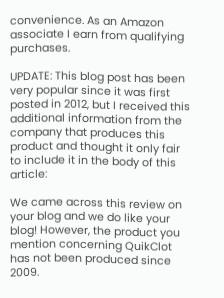convenience. As an Amazon associate I earn from qualifying purchases.

UPDATE: This blog post has been very popular since it was first posted in 2012, but I received this additional information from the company that produces this product and thought it only fair to include it in the body of this article:

We came across this review on your blog and we do like your blog! However, the product you mention concerning QuikClot has not been produced since 2009.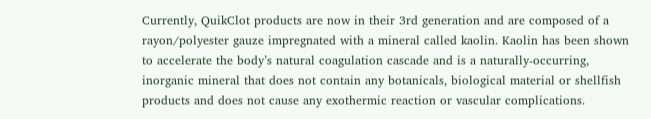Currently, QuikClot products are now in their 3rd generation and are composed of a rayon/polyester gauze impregnated with a mineral called kaolin. Kaolin has been shown to accelerate the body’s natural coagulation cascade and is a naturally-occurring, inorganic mineral that does not contain any botanicals, biological material or shellfish products and does not cause any exothermic reaction or vascular complications.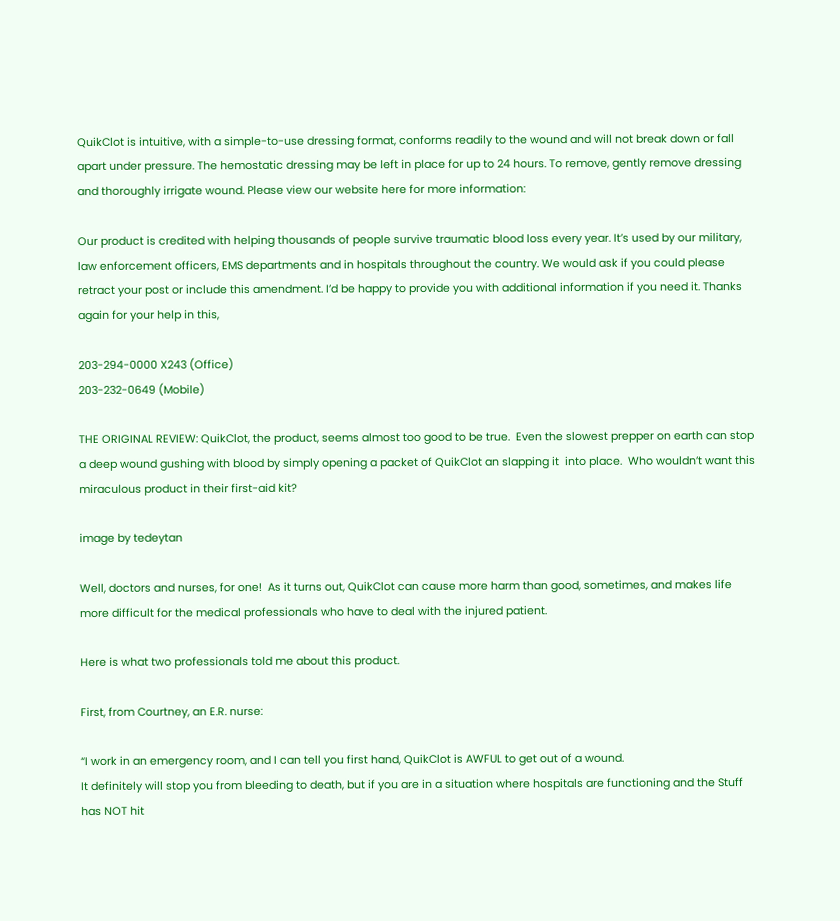QuikClot is intuitive, with a simple-to-use dressing format, conforms readily to the wound and will not break down or fall apart under pressure. The hemostatic dressing may be left in place for up to 24 hours. To remove, gently remove dressing and thoroughly irrigate wound. Please view our website here for more information:

Our product is credited with helping thousands of people survive traumatic blood loss every year. It’s used by our military, law enforcement officers, EMS departments and in hospitals throughout the country. We would ask if you could please retract your post or include this amendment. I’d be happy to provide you with additional information if you need it. Thanks again for your help in this,

203-294-0000 X243 (Office)
203-232-0649 (Mobile)

THE ORIGINAL REVIEW: QuikClot, the product, seems almost too good to be true.  Even the slowest prepper on earth can stop a deep wound gushing with blood by simply opening a packet of QuikClot an slapping it  into place.  Who wouldn’t want this miraculous product in their first-aid kit?

image by tedeytan

Well, doctors and nurses, for one!  As it turns out, QuikClot can cause more harm than good, sometimes, and makes life more difficult for the medical professionals who have to deal with the injured patient.

Here is what two professionals told me about this product.

First, from Courtney, an E.R. nurse:

“I work in an emergency room, and I can tell you first hand, QuikClot is AWFUL to get out of a wound.
It definitely will stop you from bleeding to death, but if you are in a situation where hospitals are functioning and the Stuff has NOT hit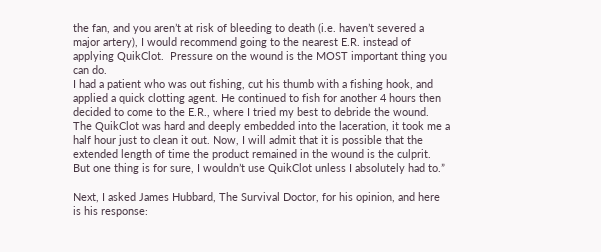the fan, and you aren’t at risk of bleeding to death (i.e. haven’t severed a major artery), I would recommend going to the nearest E.R. instead of applying QuikClot.  Pressure on the wound is the MOST important thing you can do.
I had a patient who was out fishing, cut his thumb with a fishing hook, and applied a quick clotting agent. He continued to fish for another 4 hours then decided to come to the E.R., where I tried my best to debride the wound.  The QuikClot was hard and deeply embedded into the laceration, it took me a half hour just to clean it out. Now, I will admit that it is possible that the extended length of time the product remained in the wound is the culprit. But one thing is for sure, I wouldn’t use QuikClot unless I absolutely had to.”

Next, I asked James Hubbard, The Survival Doctor, for his opinion, and here is his response: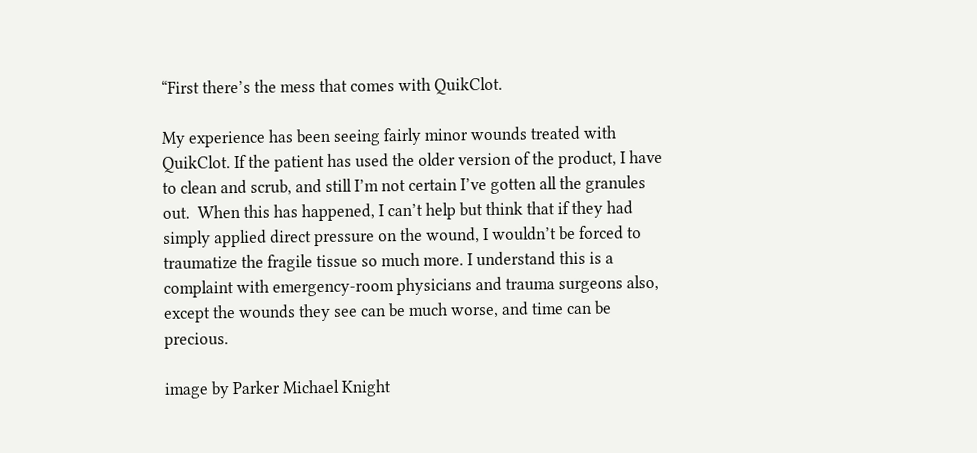“First there’s the mess that comes with QuikClot.

My experience has been seeing fairly minor wounds treated with QuikClot. If the patient has used the older version of the product, I have to clean and scrub, and still I’m not certain I’ve gotten all the granules out.  When this has happened, I can’t help but think that if they had simply applied direct pressure on the wound, I wouldn’t be forced to traumatize the fragile tissue so much more. I understand this is a complaint with emergency-room physicians and trauma surgeons also, except the wounds they see can be much worse, and time can be precious.

image by Parker Michael Knight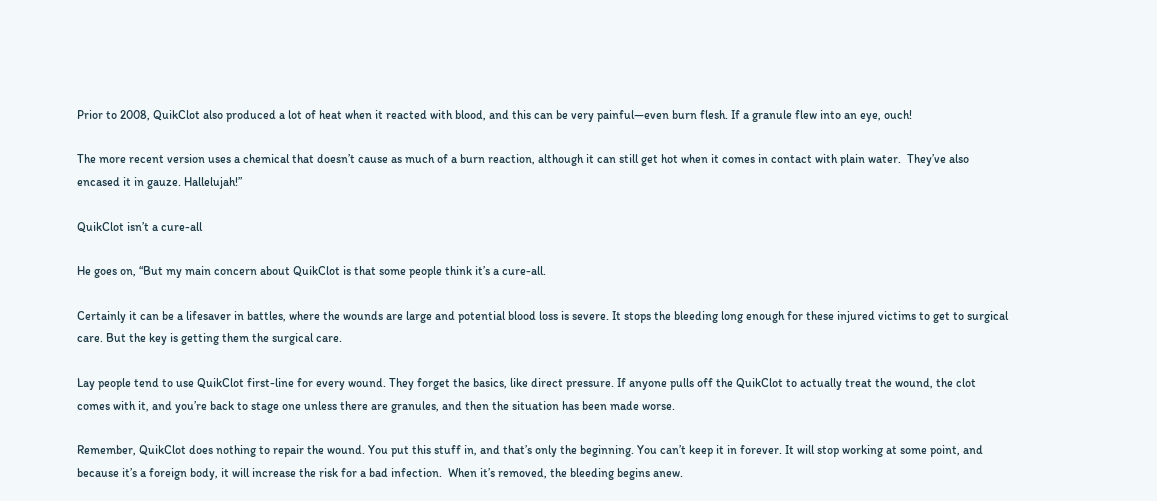Prior to 2008, QuikClot also produced a lot of heat when it reacted with blood, and this can be very painful—even burn flesh. If a granule flew into an eye, ouch!

The more recent version uses a chemical that doesn’t cause as much of a burn reaction, although it can still get hot when it comes in contact with plain water.  They’ve also encased it in gauze. Hallelujah!”

QuikClot isn’t a cure-all

He goes on, “But my main concern about QuikClot is that some people think it’s a cure-all.

Certainly it can be a lifesaver in battles, where the wounds are large and potential blood loss is severe. It stops the bleeding long enough for these injured victims to get to surgical care. But the key is getting them the surgical care.

Lay people tend to use QuikClot first-line for every wound. They forget the basics, like direct pressure. If anyone pulls off the QuikClot to actually treat the wound, the clot comes with it, and you’re back to stage one unless there are granules, and then the situation has been made worse.

Remember, QuikClot does nothing to repair the wound. You put this stuff in, and that’s only the beginning. You can’t keep it in forever. It will stop working at some point, and because it’s a foreign body, it will increase the risk for a bad infection.  When it’s removed, the bleeding begins anew.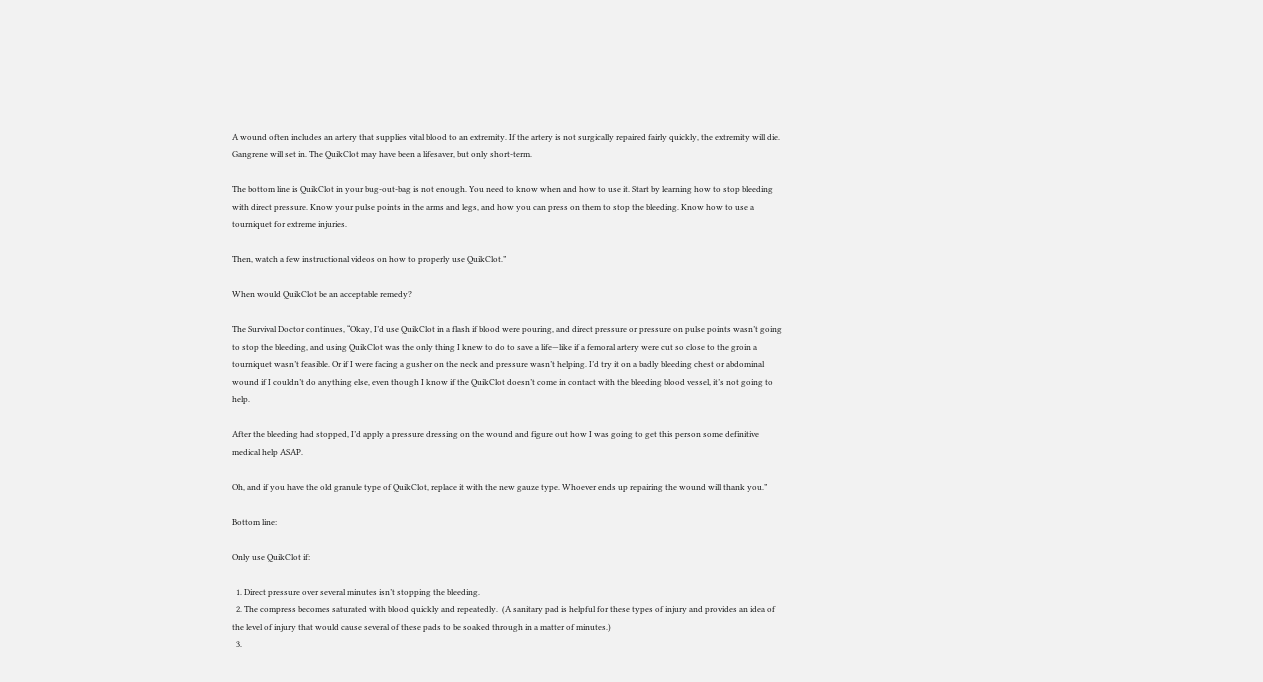A wound often includes an artery that supplies vital blood to an extremity. If the artery is not surgically repaired fairly quickly, the extremity will die. Gangrene will set in. The QuikClot may have been a lifesaver, but only short-term.

The bottom line is QuikClot in your bug-out-bag is not enough. You need to know when and how to use it. Start by learning how to stop bleeding with direct pressure. Know your pulse points in the arms and legs, and how you can press on them to stop the bleeding. Know how to use a tourniquet for extreme injuries.

Then, watch a few instructional videos on how to properly use QuikClot.”

When would QuikClot be an acceptable remedy?

The Survival Doctor continues, “Okay, I’d use QuikClot in a flash if blood were pouring, and direct pressure or pressure on pulse points wasn’t going to stop the bleeding, and using QuikClot was the only thing I knew to do to save a life—like if a femoral artery were cut so close to the groin a tourniquet wasn’t feasible. Or if I were facing a gusher on the neck and pressure wasn’t helping. I’d try it on a badly bleeding chest or abdominal wound if I couldn’t do anything else, even though I know if the QuikClot doesn’t come in contact with the bleeding blood vessel, it’s not going to help.

After the bleeding had stopped, I’d apply a pressure dressing on the wound and figure out how I was going to get this person some definitive medical help ASAP.

Oh, and if you have the old granule type of QuikClot, replace it with the new gauze type. Whoever ends up repairing the wound will thank you.”

Bottom line:

Only use QuikClot if:

  1. Direct pressure over several minutes isn’t stopping the bleeding.
  2. The compress becomes saturated with blood quickly and repeatedly.  (A sanitary pad is helpful for these types of injury and provides an idea of the level of injury that would cause several of these pads to be soaked through in a matter of minutes.)
  3.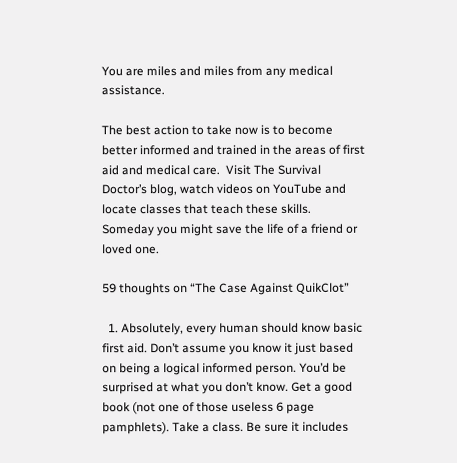You are miles and miles from any medical assistance.

The best action to take now is to become better informed and trained in the areas of first aid and medical care.  Visit The Survival Doctor’s blog, watch videos on YouTube and locate classes that teach these skills.  Someday you might save the life of a friend or loved one.

59 thoughts on “The Case Against QuikClot”

  1. Absolutely, every human should know basic first aid. Don’t assume you know it just based on being a logical informed person. You’d be surprised at what you don’t know. Get a good book (not one of those useless 6 page pamphlets). Take a class. Be sure it includes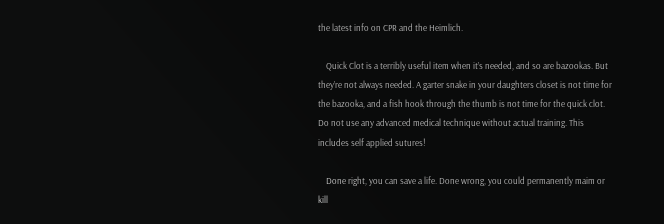the latest info on CPR and the Heimlich.

    Quick Clot is a terribly useful item when it’s needed, and so are bazookas. But they’re not always needed. A garter snake in your daughters closet is not time for the bazooka, and a fish hook through the thumb is not time for the quick clot. Do not use any advanced medical technique without actual training. This includes self applied sutures!

    Done right, you can save a life. Done wrong, you could permanently maim or kill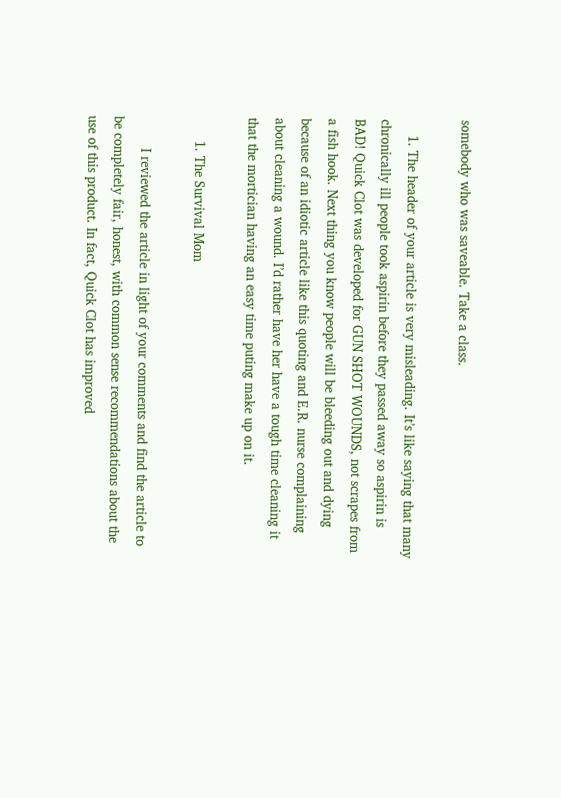somebody who was saveable. Take a class.

    1. The header of your article is very misleading. It’s like saying that many chronically ill people took aspirin before they passed away so aspirin is BAD! Quick Clot was developed for GUN SHOT WOUNDS, not scrapes from a fish hook. Next thing you know people will be bleeding out and dying because of an idiotic article like this quoting and E.R. nurse complaining about cleaning a wound. I’d rather have her have a tough time cleaning it that the mortician having an easy time puting make up on it.

      1. The Survival Mom

        I reviewed the article in light of your comments and find the article to be completely fair, honest, with common sense recommendations about the use of this product. In fact, Quick Clot has improved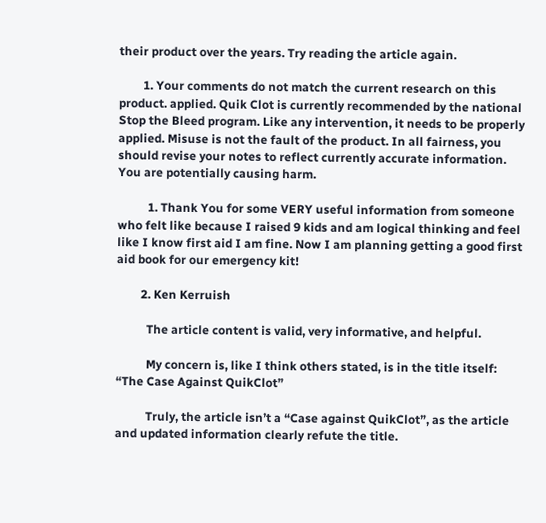their product over the years. Try reading the article again.

        1. Your comments do not match the current research on this product. applied. Quik Clot is currently recommended by the national Stop the Bleed program. Like any intervention, it needs to be properly applied. Misuse is not the fault of the product. In all fairness, you should revise your notes to reflect currently accurate information. You are potentially causing harm.

          1. Thank You for some VERY useful information from someone who felt like because I raised 9 kids and am logical thinking and feel like I know first aid I am fine. Now I am planning getting a good first aid book for our emergency kit!

        2. Ken Kerruish

          The article content is valid, very informative, and helpful.

          My concern is, like I think others stated, is in the title itself: “The Case Against QuikClot”

          Truly, the article isn’t a “Case against QuikClot”, as the article and updated information clearly refute the title.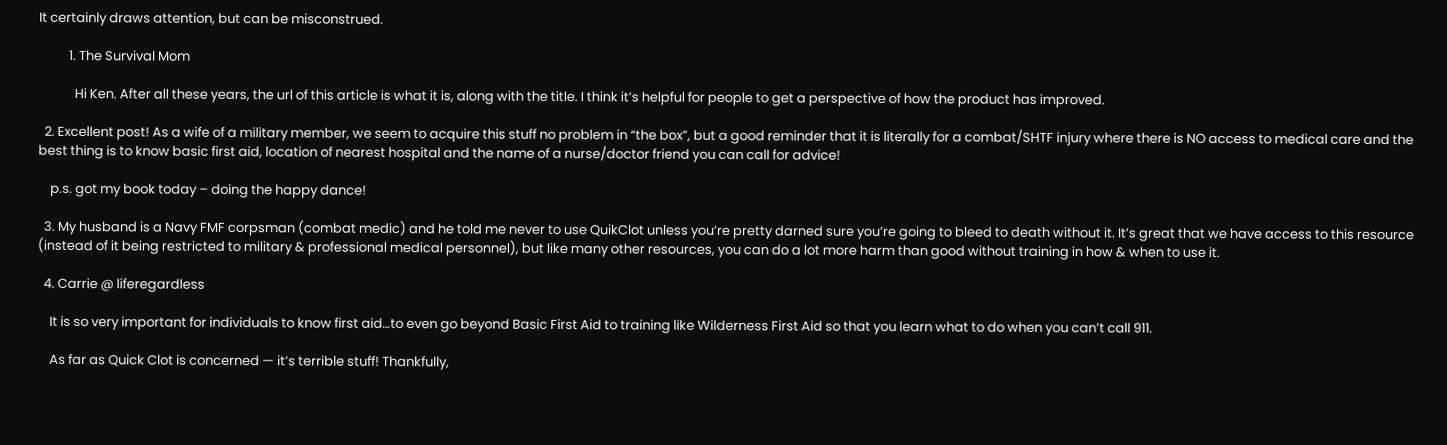It certainly draws attention, but can be misconstrued.

          1. The Survival Mom

            Hi Ken. After all these years, the url of this article is what it is, along with the title. I think it’s helpful for people to get a perspective of how the product has improved.

  2. Excellent post! As a wife of a military member, we seem to acquire this stuff no problem in “the box”, but a good reminder that it is literally for a combat/SHTF injury where there is NO access to medical care and the best thing is to know basic first aid, location of nearest hospital and the name of a nurse/doctor friend you can call for advice!

    p.s. got my book today – doing the happy dance!

  3. My husband is a Navy FMF corpsman (combat medic) and he told me never to use QuikClot unless you’re pretty darned sure you’re going to bleed to death without it. It’s great that we have access to this resource (instead of it being restricted to military & professional medical personnel), but like many other resources, you can do a lot more harm than good without training in how & when to use it.

  4. Carrie @ liferegardless

    It is so very important for individuals to know first aid…to even go beyond Basic First Aid to training like Wilderness First Aid so that you learn what to do when you can’t call 911.

    As far as Quick Clot is concerned — it’s terrible stuff! Thankfully,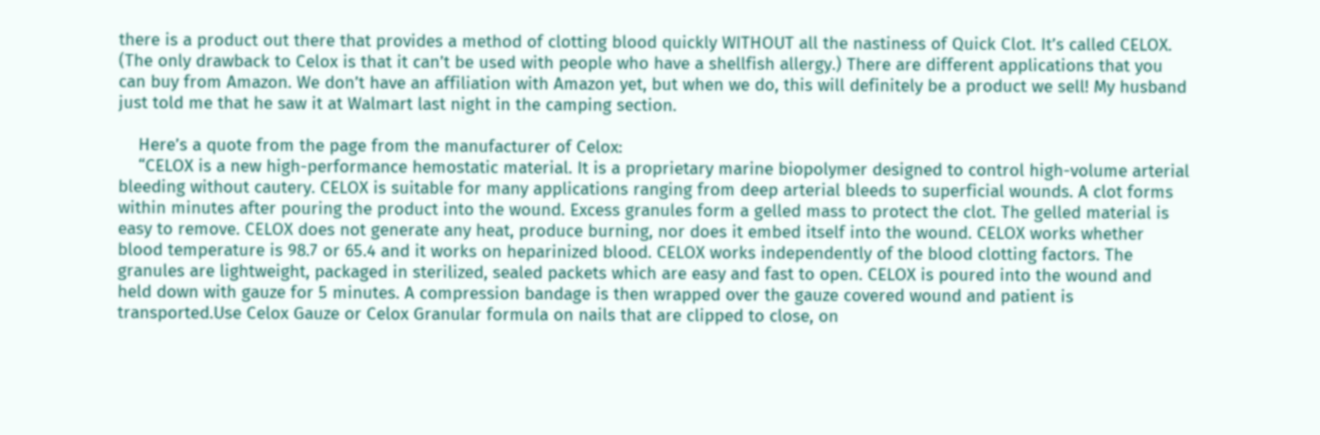there is a product out there that provides a method of clotting blood quickly WITHOUT all the nastiness of Quick Clot. It’s called CELOX. (The only drawback to Celox is that it can’t be used with people who have a shellfish allergy.) There are different applications that you can buy from Amazon. We don’t have an affiliation with Amazon yet, but when we do, this will definitely be a product we sell! My husband just told me that he saw it at Walmart last night in the camping section.

    Here’s a quote from the page from the manufacturer of Celox:
    “CELOX is a new high-performance hemostatic material. It is a proprietary marine biopolymer designed to control high-volume arterial bleeding without cautery. CELOX is suitable for many applications ranging from deep arterial bleeds to superficial wounds. A clot forms within minutes after pouring the product into the wound. Excess granules form a gelled mass to protect the clot. The gelled material is easy to remove. CELOX does not generate any heat, produce burning, nor does it embed itself into the wound. CELOX works whether blood temperature is 98.7 or 65.4 and it works on heparinized blood. CELOX works independently of the blood clotting factors. The granules are lightweight, packaged in sterilized, sealed packets which are easy and fast to open. CELOX is poured into the wound and held down with gauze for 5 minutes. A compression bandage is then wrapped over the gauze covered wound and patient is transported.Use Celox Gauze or Celox Granular formula on nails that are clipped to close, on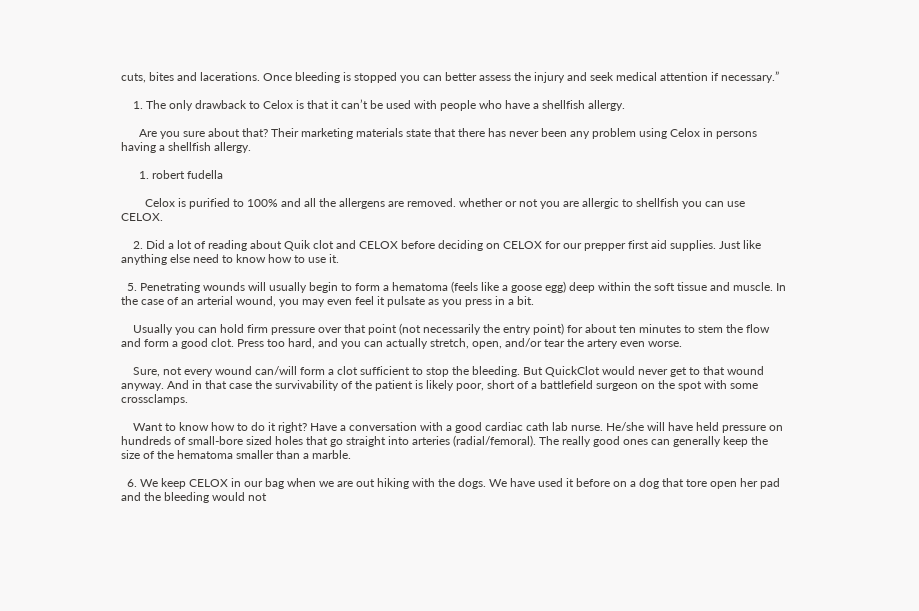cuts, bites and lacerations. Once bleeding is stopped you can better assess the injury and seek medical attention if necessary.”

    1. The only drawback to Celox is that it can’t be used with people who have a shellfish allergy.

      Are you sure about that? Their marketing materials state that there has never been any problem using Celox in persons having a shellfish allergy.

      1. robert fudella

        Celox is purified to 100% and all the allergens are removed. whether or not you are allergic to shellfish you can use CELOX.

    2. Did a lot of reading about Quik clot and CELOX before deciding on CELOX for our prepper first aid supplies. Just like anything else need to know how to use it.

  5. Penetrating wounds will usually begin to form a hematoma (feels like a goose egg) deep within the soft tissue and muscle. In the case of an arterial wound, you may even feel it pulsate as you press in a bit.

    Usually you can hold firm pressure over that point (not necessarily the entry point) for about ten minutes to stem the flow and form a good clot. Press too hard, and you can actually stretch, open, and/or tear the artery even worse.

    Sure, not every wound can/will form a clot sufficient to stop the bleeding. But QuickClot would never get to that wound anyway. And in that case the survivability of the patient is likely poor, short of a battlefield surgeon on the spot with some crossclamps.

    Want to know how to do it right? Have a conversation with a good cardiac cath lab nurse. He/she will have held pressure on hundreds of small-bore sized holes that go straight into arteries (radial/femoral). The really good ones can generally keep the size of the hematoma smaller than a marble.

  6. We keep CELOX in our bag when we are out hiking with the dogs. We have used it before on a dog that tore open her pad and the bleeding would not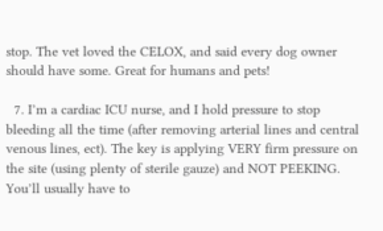stop. The vet loved the CELOX, and said every dog owner should have some. Great for humans and pets!

  7. I’m a cardiac ICU nurse, and I hold pressure to stop bleeding all the time (after removing arterial lines and central venous lines, ect). The key is applying VERY firm pressure on the site (using plenty of sterile gauze) and NOT PEEKING. You’ll usually have to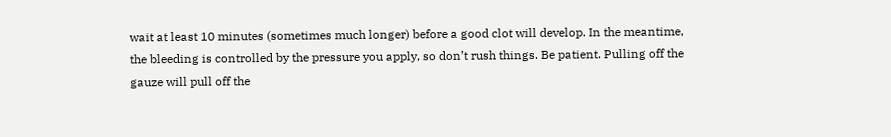wait at least 10 minutes (sometimes much longer) before a good clot will develop. In the meantime, the bleeding is controlled by the pressure you apply, so don’t rush things. Be patient. Pulling off the gauze will pull off the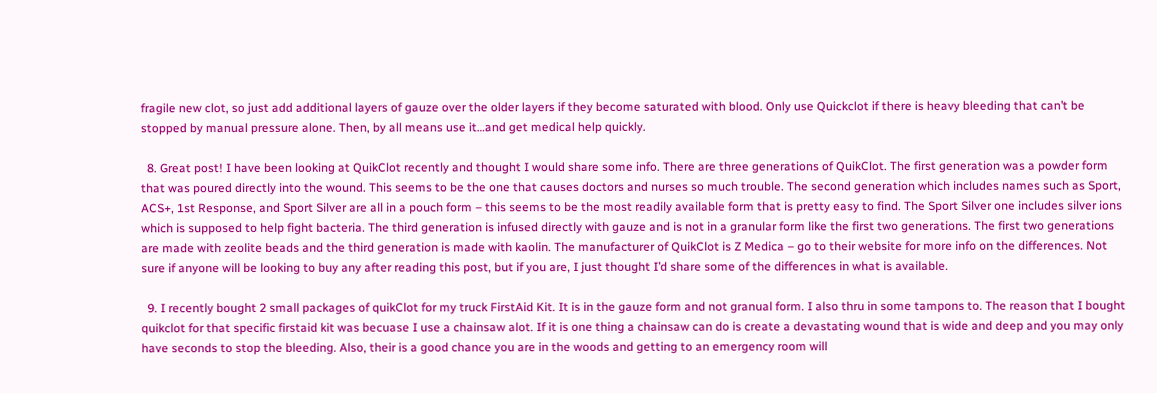fragile new clot, so just add additional layers of gauze over the older layers if they become saturated with blood. Only use Quickclot if there is heavy bleeding that can’t be stopped by manual pressure alone. Then, by all means use it…and get medical help quickly.

  8. Great post! I have been looking at QuikClot recently and thought I would share some info. There are three generations of QuikClot. The first generation was a powder form that was poured directly into the wound. This seems to be the one that causes doctors and nurses so much trouble. The second generation which includes names such as Sport, ACS+, 1st Response, and Sport Silver are all in a pouch form – this seems to be the most readily available form that is pretty easy to find. The Sport Silver one includes silver ions which is supposed to help fight bacteria. The third generation is infused directly with gauze and is not in a granular form like the first two generations. The first two generations are made with zeolite beads and the third generation is made with kaolin. The manufacturer of QuikClot is Z Medica – go to their website for more info on the differences. Not sure if anyone will be looking to buy any after reading this post, but if you are, I just thought I’d share some of the differences in what is available.

  9. I recently bought 2 small packages of quikClot for my truck FirstAid Kit. It is in the gauze form and not granual form. I also thru in some tampons to. The reason that I bought quikclot for that specific firstaid kit was becuase I use a chainsaw alot. If it is one thing a chainsaw can do is create a devastating wound that is wide and deep and you may only have seconds to stop the bleeding. Also, their is a good chance you are in the woods and getting to an emergency room will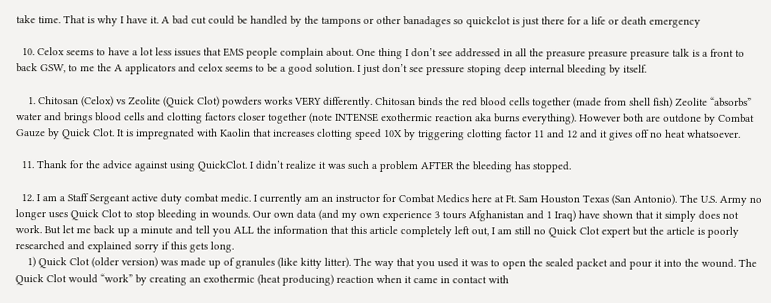take time. That is why I have it. A bad cut could be handled by the tampons or other banadages so quickclot is just there for a life or death emergency

  10. Celox seems to have a lot less issues that EMS people complain about. One thing I don’t see addressed in all the preasure preasure preasure talk is a front to back GSW, to me the A applicators and celox seems to be a good solution. I just don’t see pressure stoping deep internal bleeding by itself.

    1. Chitosan (Celox) vs Zeolite (Quick Clot) powders works VERY differently. Chitosan binds the red blood cells together (made from shell fish) Zeolite “absorbs” water and brings blood cells and clotting factors closer together (note INTENSE exothermic reaction aka burns everything). However both are outdone by Combat Gauze by Quick Clot. It is impregnated with Kaolin that increases clotting speed 10X by triggering clotting factor 11 and 12 and it gives off no heat whatsoever.

  11. Thank for the advice against using QuickClot. I didn’t realize it was such a problem AFTER the bleeding has stopped.

  12. I am a Staff Sergeant active duty combat medic. I currently am an instructor for Combat Medics here at Ft. Sam Houston Texas (San Antonio). The U.S. Army no longer uses Quick Clot to stop bleeding in wounds. Our own data (and my own experience 3 tours Afghanistan and 1 Iraq) have shown that it simply does not work. But let me back up a minute and tell you ALL the information that this article completely left out, I am still no Quick Clot expert but the article is poorly researched and explained sorry if this gets long.
    1) Quick Clot (older version) was made up of granules (like kitty litter). The way that you used it was to open the sealed packet and pour it into the wound. The Quick Clot would “work” by creating an exothermic (heat producing) reaction when it came in contact with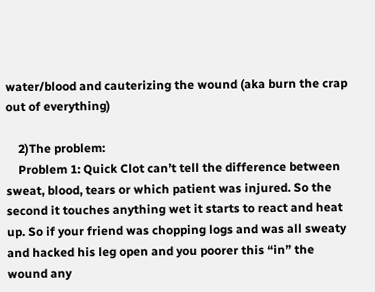water/blood and cauterizing the wound (aka burn the crap out of everything)

    2)The problem:
    Problem 1: Quick Clot can’t tell the difference between sweat, blood, tears or which patient was injured. So the second it touches anything wet it starts to react and heat up. So if your friend was chopping logs and was all sweaty and hacked his leg open and you poorer this “in” the wound any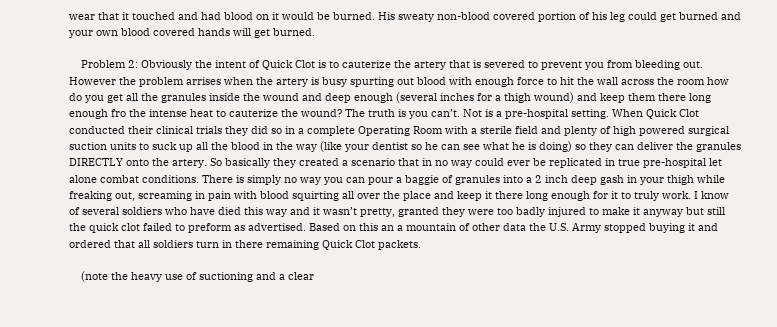wear that it touched and had blood on it would be burned. His sweaty non-blood covered portion of his leg could get burned and your own blood covered hands will get burned.

    Problem 2: Obviously the intent of Quick Clot is to cauterize the artery that is severed to prevent you from bleeding out. However the problem arrises when the artery is busy spurting out blood with enough force to hit the wall across the room how do you get all the granules inside the wound and deep enough (several inches for a thigh wound) and keep them there long enough fro the intense heat to cauterize the wound? The truth is you can’t. Not is a pre-hospital setting. When Quick Clot conducted their clinical trials they did so in a complete Operating Room with a sterile field and plenty of high powered surgical suction units to suck up all the blood in the way (like your dentist so he can see what he is doing) so they can deliver the granules DIRECTLY onto the artery. So basically they created a scenario that in no way could ever be replicated in true pre-hospital let alone combat conditions. There is simply no way you can pour a baggie of granules into a 2 inch deep gash in your thigh while freaking out, screaming in pain with blood squirting all over the place and keep it there long enough for it to truly work. I know of several soldiers who have died this way and it wasn’t pretty, granted they were too badly injured to make it anyway but still the quick clot failed to preform as advertised. Based on this an a mountain of other data the U.S. Army stopped buying it and ordered that all soldiers turn in there remaining Quick Clot packets.

    (note the heavy use of suctioning and a clear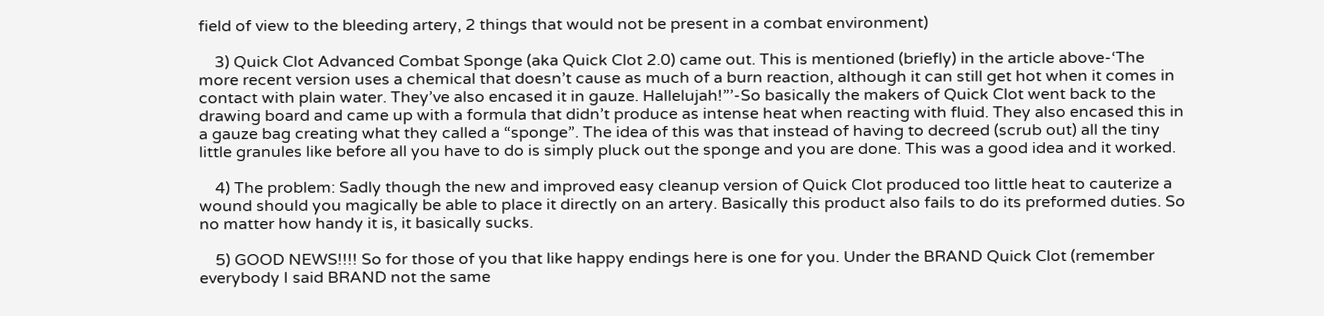field of view to the bleeding artery, 2 things that would not be present in a combat environment)

    3) Quick Clot Advanced Combat Sponge (aka Quick Clot 2.0) came out. This is mentioned (briefly) in the article above-‘The more recent version uses a chemical that doesn’t cause as much of a burn reaction, although it can still get hot when it comes in contact with plain water. They’ve also encased it in gauze. Hallelujah!”’-So basically the makers of Quick Clot went back to the drawing board and came up with a formula that didn’t produce as intense heat when reacting with fluid. They also encased this in a gauze bag creating what they called a “sponge”. The idea of this was that instead of having to decreed (scrub out) all the tiny little granules like before all you have to do is simply pluck out the sponge and you are done. This was a good idea and it worked.

    4) The problem: Sadly though the new and improved easy cleanup version of Quick Clot produced too little heat to cauterize a wound should you magically be able to place it directly on an artery. Basically this product also fails to do its preformed duties. So no matter how handy it is, it basically sucks.

    5) GOOD NEWS!!!! So for those of you that like happy endings here is one for you. Under the BRAND Quick Clot (remember everybody I said BRAND not the same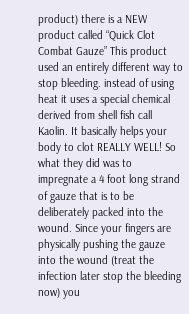product) there is a NEW product called “Quick Clot Combat Gauze” This product used an entirely different way to stop bleeding. instead of using heat it uses a special chemical derived from shell fish call Kaolin. It basically helps your body to clot REALLY WELL! So what they did was to impregnate a 4 foot long strand of gauze that is to be deliberately packed into the wound. Since your fingers are physically pushing the gauze into the wound (treat the infection later stop the bleeding now) you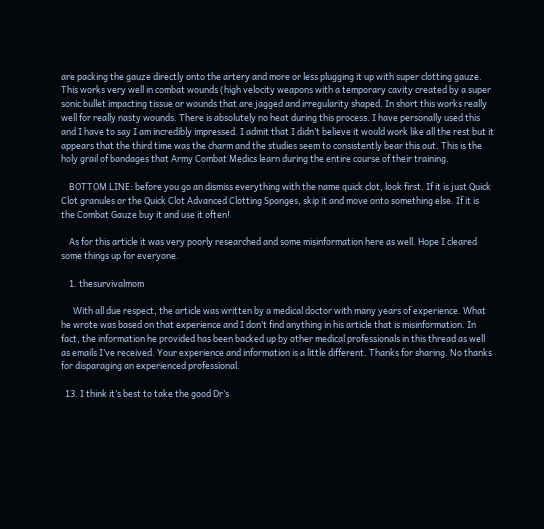are packing the gauze directly onto the artery and more or less plugging it up with super clotting gauze. This works very well in combat wounds (high velocity weapons with a temporary cavity created by a super sonic bullet impacting tissue or wounds that are jagged and irregularity shaped. In short this works really well for really nasty wounds. There is absolutely no heat during this process. I have personally used this and I have to say I am incredibly impressed. I admit that I didn’t believe it would work like all the rest but it appears that the third time was the charm and the studies seem to consistently bear this out. This is the holy grail of bandages that Army Combat Medics learn during the entire course of their training.

    BOTTOM LINE: before you go an dismiss everything with the name quick clot, look first. If it is just Quick Clot granules or the Quick Clot Advanced Clotting Sponges, skip it and move onto something else. If it is the Combat Gauze buy it and use it often!

    As for this article it was very poorly researched and some misinformation here as well. Hope I cleared some things up for everyone.

    1. thesurvivalmom

      With all due respect, the article was written by a medical doctor with many years of experience. What he wrote was based on that experience and I don’t find anything in his article that is misinformation. In fact, the information he provided has been backed up by other medical professionals in this thread as well as emails I’ve received. Your experience and information is a little different. Thanks for sharing. No thanks for disparaging an experienced professional.

  13. I think it’s best to take the good Dr’s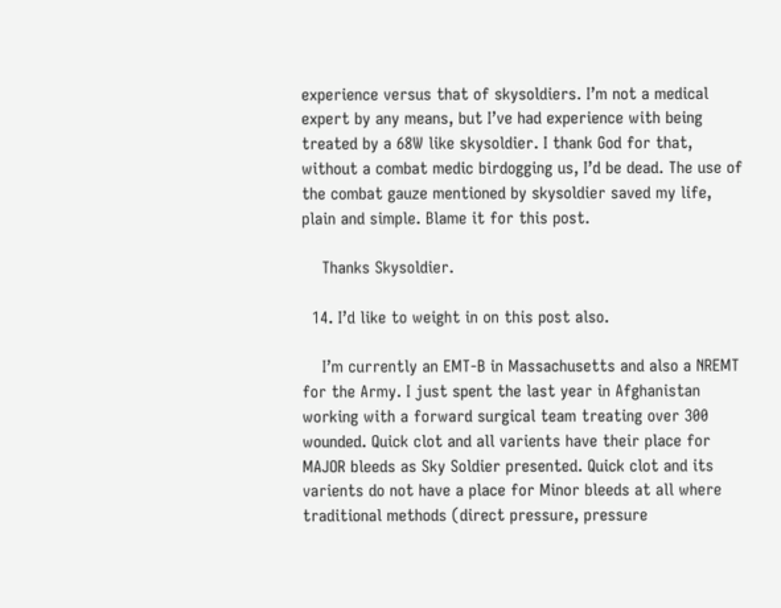experience versus that of skysoldiers. I’m not a medical expert by any means, but I’ve had experience with being treated by a 68W like skysoldier. I thank God for that, without a combat medic birdogging us, I’d be dead. The use of the combat gauze mentioned by skysoldier saved my life, plain and simple. Blame it for this post.

    Thanks Skysoldier.

  14. I’d like to weight in on this post also.

    I’m currently an EMT-B in Massachusetts and also a NREMT for the Army. I just spent the last year in Afghanistan working with a forward surgical team treating over 300 wounded. Quick clot and all varients have their place for MAJOR bleeds as Sky Soldier presented. Quick clot and its varients do not have a place for Minor bleeds at all where traditional methods (direct pressure, pressure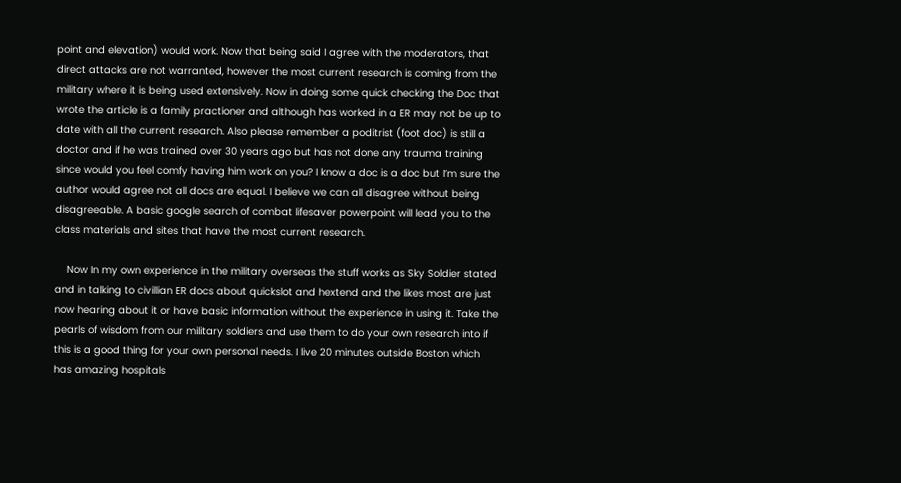point and elevation) would work. Now that being said I agree with the moderators, that direct attacks are not warranted, however the most current research is coming from the military where it is being used extensively. Now in doing some quick checking the Doc that wrote the article is a family practioner and although has worked in a ER may not be up to date with all the current research. Also please remember a poditrist (foot doc) is still a doctor and if he was trained over 30 years ago but has not done any trauma training since would you feel comfy having him work on you? I know a doc is a doc but I’m sure the author would agree not all docs are equal. I believe we can all disagree without being disagreeable. A basic google search of combat lifesaver powerpoint will lead you to the class materials and sites that have the most current research.

    Now In my own experience in the military overseas the stuff works as Sky Soldier stated and in talking to civillian ER docs about quickslot and hextend and the likes most are just now hearing about it or have basic information without the experience in using it. Take the pearls of wisdom from our military soldiers and use them to do your own research into if this is a good thing for your own personal needs. I live 20 minutes outside Boston which has amazing hospitals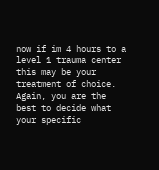now if im 4 hours to a level 1 trauma center this may be your treatment of choice. Again, you are the best to decide what your specific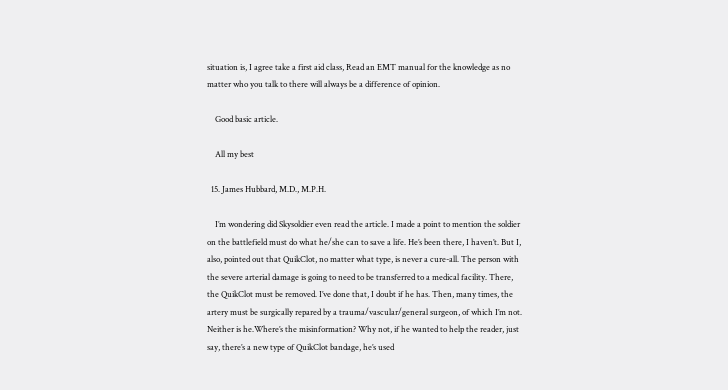situation is, I agree take a first aid class, Read an EMT manual for the knowledge as no matter who you talk to there will always be a difference of opinion.

    Good basic article.

    All my best

  15. James Hubbard, M.D., M.P.H.

    I’m wondering did Skysoldier even read the article. I made a point to mention the soldier on the battlefield must do what he/she can to save a life. He’s been there, I haven’t. But I, also, pointed out that QuikClot, no matter what type, is never a cure-all. The person with the severe arterial damage is going to need to be transferred to a medical facility. There, the QuikClot must be removed. I’ve done that, I doubt if he has. Then, many times, the artery must be surgically repared by a trauma/vascular/general surgeon, of which I’m not. Neither is he.Where’s the misinformation? Why not, if he wanted to help the reader, just say, there’s a new type of QuikClot bandage, he’s used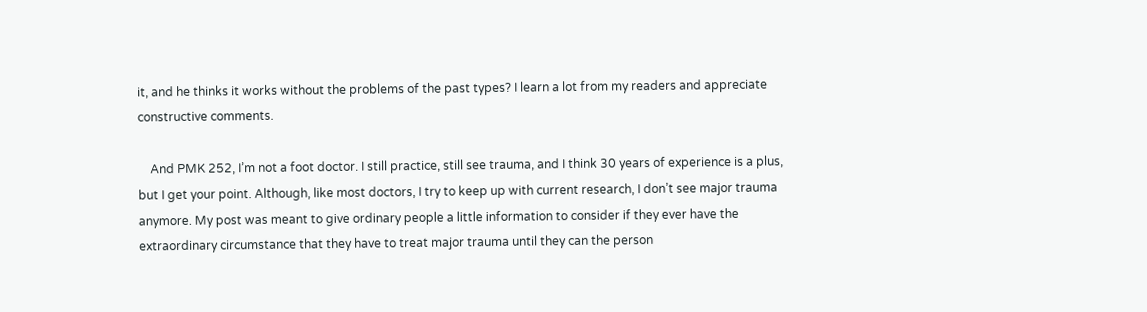it, and he thinks it works without the problems of the past types? I learn a lot from my readers and appreciate constructive comments.

    And PMK 252, I’m not a foot doctor. I still practice, still see trauma, and I think 30 years of experience is a plus, but I get your point. Although, like most doctors, I try to keep up with current research, I don’t see major trauma anymore. My post was meant to give ordinary people a little information to consider if they ever have the extraordinary circumstance that they have to treat major trauma until they can the person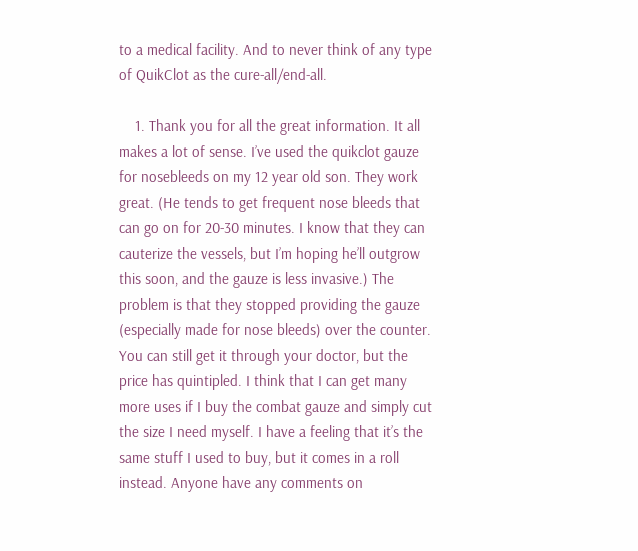to a medical facility. And to never think of any type of QuikClot as the cure-all/end-all.

    1. Thank you for all the great information. It all makes a lot of sense. I’ve used the quikclot gauze for nosebleeds on my 12 year old son. They work great. (He tends to get frequent nose bleeds that can go on for 20-30 minutes. I know that they can cauterize the vessels, but I’m hoping he’ll outgrow this soon, and the gauze is less invasive.) The problem is that they stopped providing the gauze (especially made for nose bleeds) over the counter. You can still get it through your doctor, but the price has quintipled. I think that I can get many more uses if I buy the combat gauze and simply cut the size I need myself. I have a feeling that it’s the same stuff I used to buy, but it comes in a roll instead. Anyone have any comments on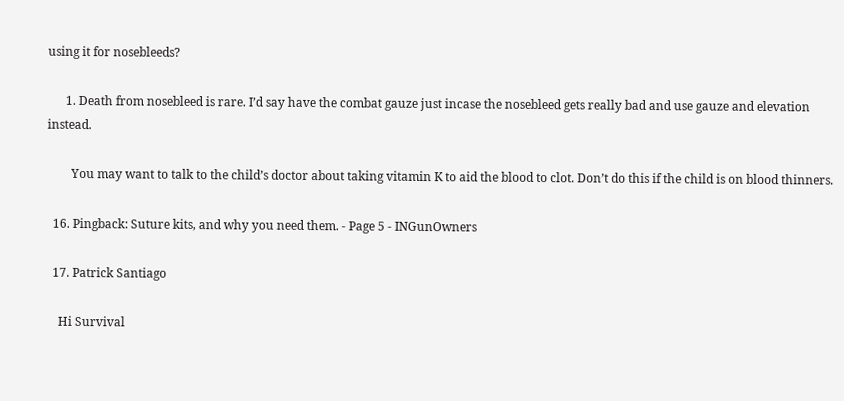using it for nosebleeds?

      1. Death from nosebleed is rare. I’d say have the combat gauze just incase the nosebleed gets really bad and use gauze and elevation instead.

        You may want to talk to the child’s doctor about taking vitamin K to aid the blood to clot. Don’t do this if the child is on blood thinners.

  16. Pingback: Suture kits, and why you need them. - Page 5 - INGunOwners

  17. Patrick Santiago

    Hi Survival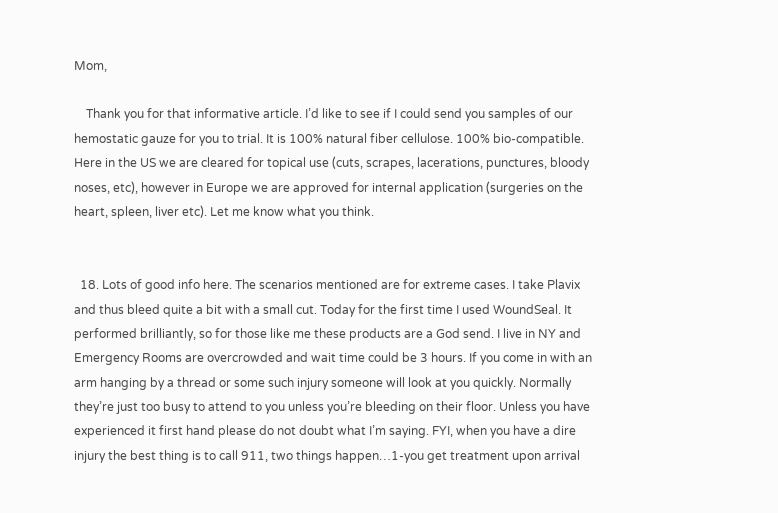Mom,

    Thank you for that informative article. I’d like to see if I could send you samples of our hemostatic gauze for you to trial. It is 100% natural fiber cellulose. 100% bio-compatible. Here in the US we are cleared for topical use (cuts, scrapes, lacerations, punctures, bloody noses, etc), however in Europe we are approved for internal application (surgeries on the heart, spleen, liver etc). Let me know what you think.


  18. Lots of good info here. The scenarios mentioned are for extreme cases. I take Plavix and thus bleed quite a bit with a small cut. Today for the first time I used WoundSeal. It performed brilliantly, so for those like me these products are a God send. I live in NY and Emergency Rooms are overcrowded and wait time could be 3 hours. If you come in with an arm hanging by a thread or some such injury someone will look at you quickly. Normally they’re just too busy to attend to you unless you’re bleeding on their floor. Unless you have experienced it first hand please do not doubt what I’m saying. FYI, when you have a dire injury the best thing is to call 911, two things happen…1-you get treatment upon arrival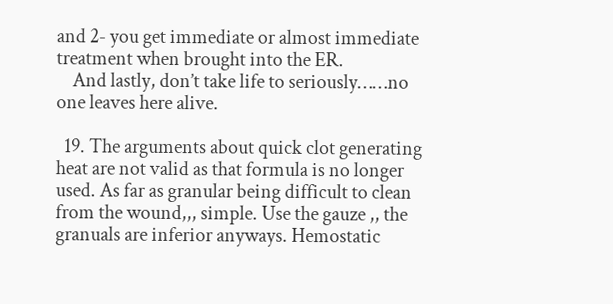and 2- you get immediate or almost immediate treatment when brought into the ER.
    And lastly, don’t take life to seriously……no one leaves here alive.

  19. The arguments about quick clot generating heat are not valid as that formula is no longer used. As far as granular being difficult to clean from the wound,,, simple. Use the gauze ,, the granuals are inferior anyways. Hemostatic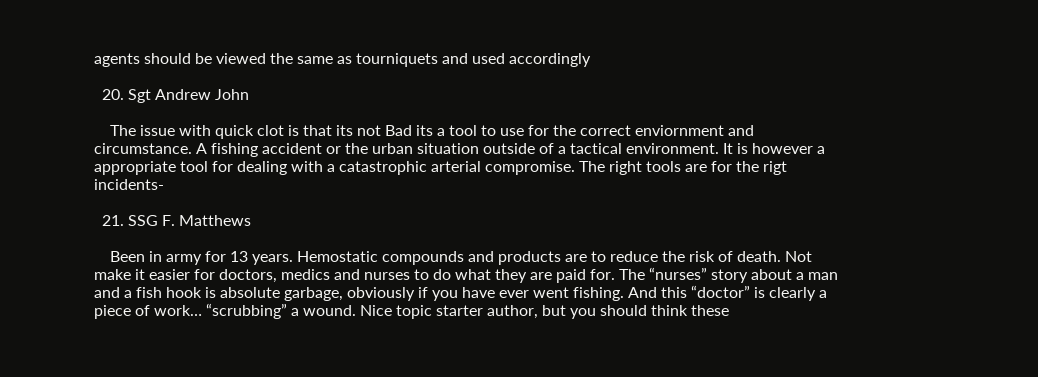agents should be viewed the same as tourniquets and used accordingly

  20. Sgt Andrew John

    The issue with quick clot is that its not Bad its a tool to use for the correct enviornment and circumstance. A fishing accident or the urban situation outside of a tactical environment. It is however a appropriate tool for dealing with a catastrophic arterial compromise. The right tools are for the rigt incidents-

  21. SSG F. Matthews

    Been in army for 13 years. Hemostatic compounds and products are to reduce the risk of death. Not make it easier for doctors, medics and nurses to do what they are paid for. The “nurses” story about a man and a fish hook is absolute garbage, obviously if you have ever went fishing. And this “doctor” is clearly a piece of work… “scrubbing” a wound. Nice topic starter author, but you should think these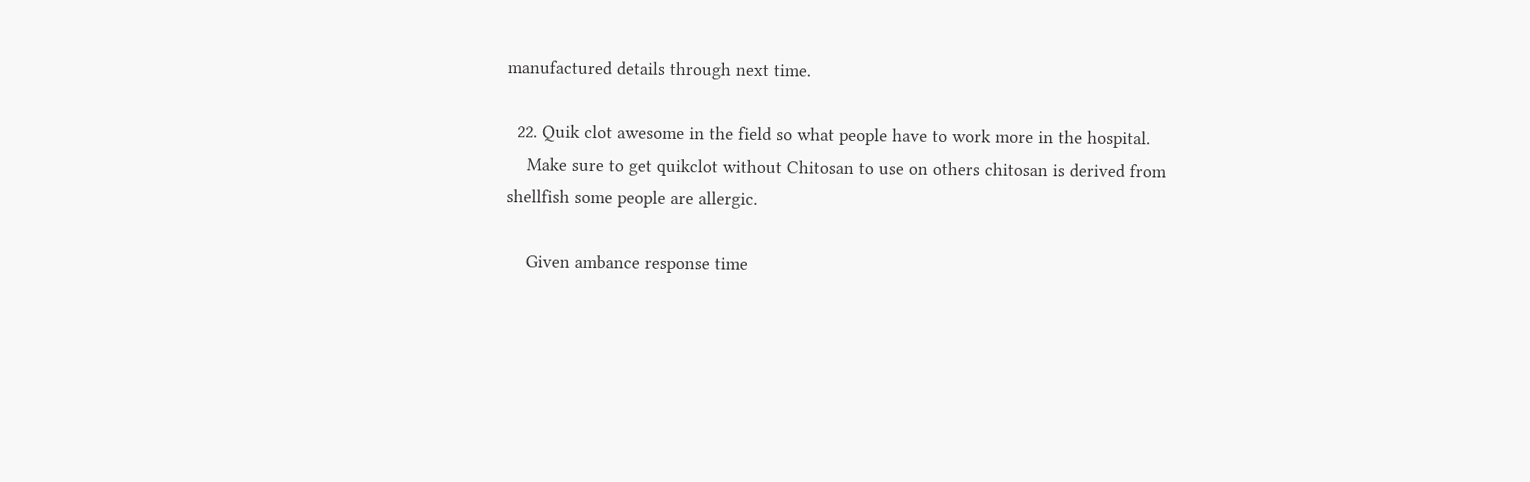manufactured details through next time.

  22. Quik clot awesome in the field so what people have to work more in the hospital.
    Make sure to get quikclot without Chitosan to use on others chitosan is derived from shellfish some people are allergic.

    Given ambance response time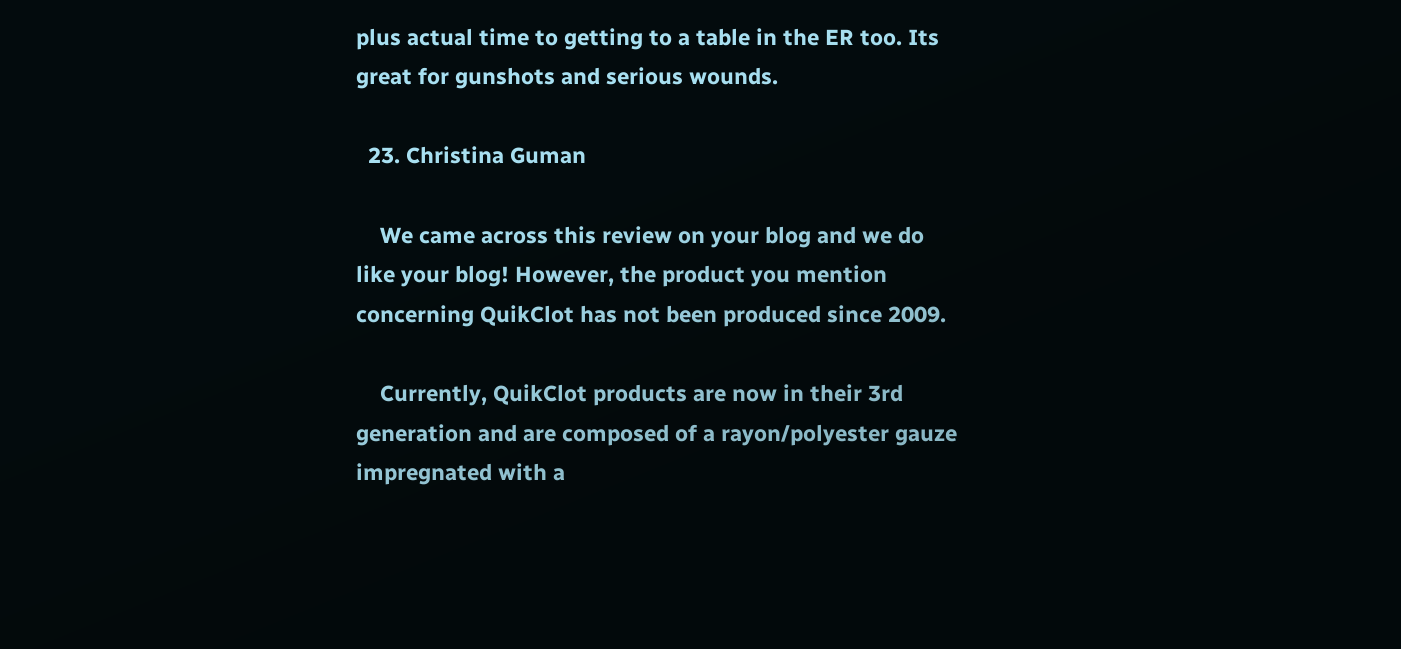plus actual time to getting to a table in the ER too. Its great for gunshots and serious wounds.

  23. Christina Guman

    We came across this review on your blog and we do like your blog! However, the product you mention concerning QuikClot has not been produced since 2009.

    Currently, QuikClot products are now in their 3rd generation and are composed of a rayon/polyester gauze impregnated with a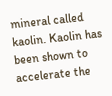mineral called kaolin. Kaolin has been shown to accelerate the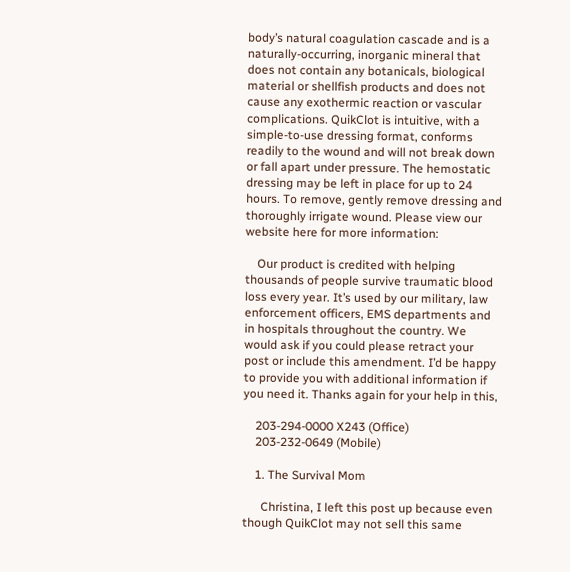body’s natural coagulation cascade and is a naturally-occurring, inorganic mineral that does not contain any botanicals, biological material or shellfish products and does not cause any exothermic reaction or vascular complications. QuikClot is intuitive, with a simple-to-use dressing format, conforms readily to the wound and will not break down or fall apart under pressure. The hemostatic dressing may be left in place for up to 24 hours. To remove, gently remove dressing and thoroughly irrigate wound. Please view our website here for more information:

    Our product is credited with helping thousands of people survive traumatic blood loss every year. It’s used by our military, law enforcement officers, EMS departments and in hospitals throughout the country. We would ask if you could please retract your post or include this amendment. I’d be happy to provide you with additional information if you need it. Thanks again for your help in this,

    203-294-0000 X243 (Office)
    203-232-0649 (Mobile)

    1. The Survival Mom

      Christina, I left this post up because even though QuikClot may not sell this same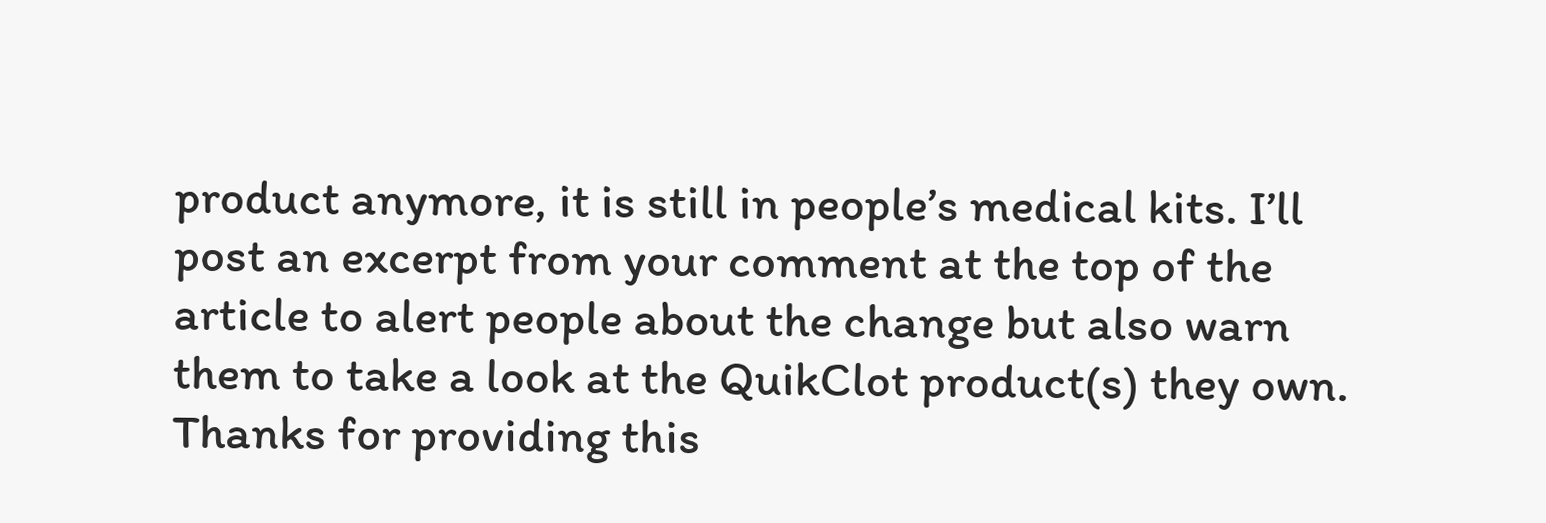product anymore, it is still in people’s medical kits. I’ll post an excerpt from your comment at the top of the article to alert people about the change but also warn them to take a look at the QuikClot product(s) they own. Thanks for providing this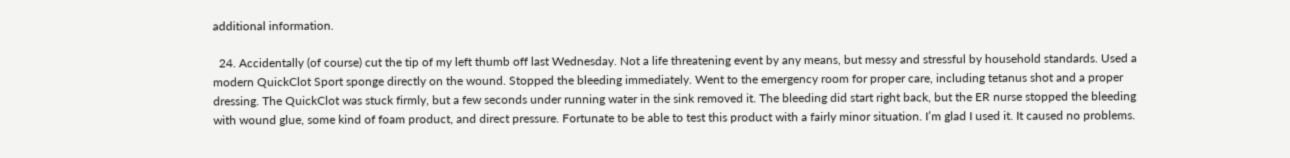additional information.

  24. Accidentally (of course) cut the tip of my left thumb off last Wednesday. Not a life threatening event by any means, but messy and stressful by household standards. Used a modern QuickClot Sport sponge directly on the wound. Stopped the bleeding immediately. Went to the emergency room for proper care, including tetanus shot and a proper dressing. The QuickClot was stuck firmly, but a few seconds under running water in the sink removed it. The bleeding did start right back, but the ER nurse stopped the bleeding with wound glue, some kind of foam product, and direct pressure. Fortunate to be able to test this product with a fairly minor situation. I’m glad I used it. It caused no problems.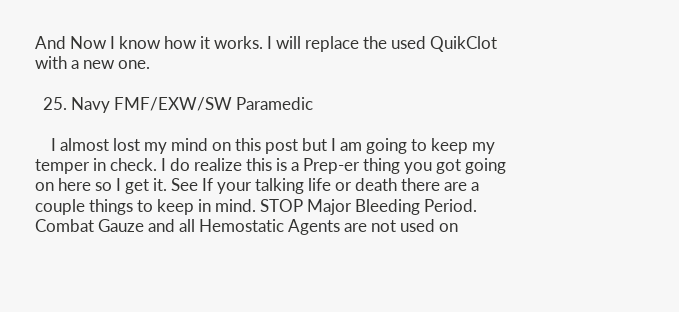And Now I know how it works. I will replace the used QuikClot with a new one.

  25. Navy FMF/EXW/SW Paramedic

    I almost lost my mind on this post but I am going to keep my temper in check. I do realize this is a Prep-er thing you got going on here so I get it. See If your talking life or death there are a couple things to keep in mind. STOP Major Bleeding Period. Combat Gauze and all Hemostatic Agents are not used on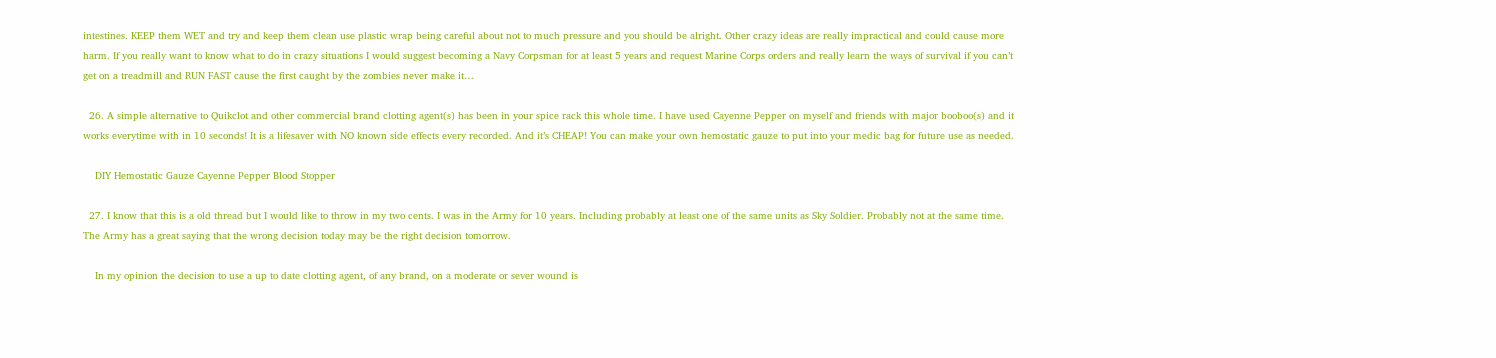intestines. KEEP them WET and try and keep them clean use plastic wrap being careful about not to much pressure and you should be alright. Other crazy ideas are really impractical and could cause more harm. If you really want to know what to do in crazy situations I would suggest becoming a Navy Corpsman for at least 5 years and request Marine Corps orders and really learn the ways of survival if you can’t get on a treadmill and RUN FAST cause the first caught by the zombies never make it…

  26. A simple alternative to Quikclot and other commercial brand clotting agent(s) has been in your spice rack this whole time. I have used Cayenne Pepper on myself and friends with major booboo(s) and it works everytime with in 10 seconds! It is a lifesaver with NO known side effects every recorded. And it’s CHEAP! You can make your own hemostatic gauze to put into your medic bag for future use as needed.

    DIY Hemostatic Gauze Cayenne Pepper Blood Stopper

  27. I know that this is a old thread but I would like to throw in my two cents. I was in the Army for 10 years. Including probably at least one of the same units as Sky Soldier. Probably not at the same time. The Army has a great saying that the wrong decision today may be the right decision tomorrow.

    In my opinion the decision to use a up to date clotting agent, of any brand, on a moderate or sever wound is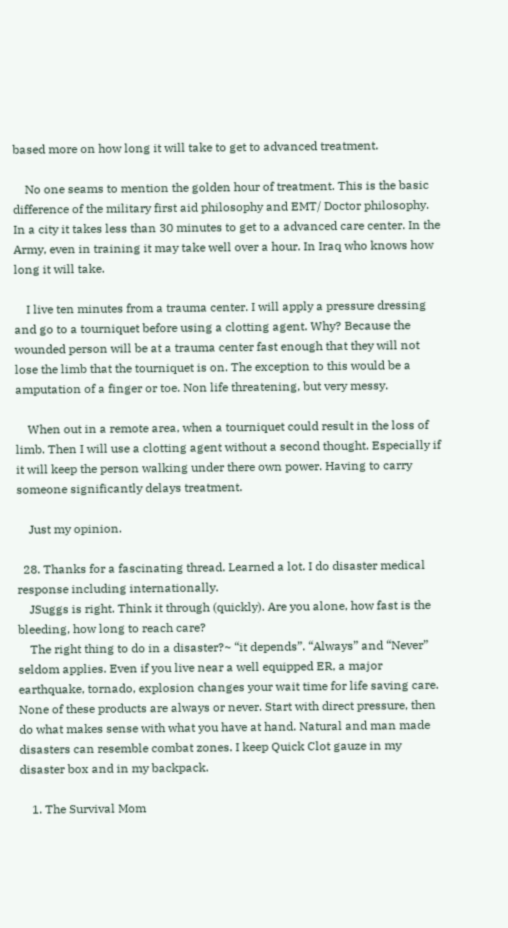based more on how long it will take to get to advanced treatment.

    No one seams to mention the golden hour of treatment. This is the basic difference of the military first aid philosophy and EMT/ Doctor philosophy. In a city it takes less than 30 minutes to get to a advanced care center. In the Army, even in training it may take well over a hour. In Iraq who knows how long it will take.

    I live ten minutes from a trauma center. I will apply a pressure dressing and go to a tourniquet before using a clotting agent. Why? Because the wounded person will be at a trauma center fast enough that they will not lose the limb that the tourniquet is on. The exception to this would be a amputation of a finger or toe. Non life threatening, but very messy.

    When out in a remote area, when a tourniquet could result in the loss of limb. Then I will use a clotting agent without a second thought. Especially if it will keep the person walking under there own power. Having to carry someone significantly delays treatment.

    Just my opinion.

  28. Thanks for a fascinating thread. Learned a lot. I do disaster medical response including internationally.
    JSuggs is right. Think it through (quickly). Are you alone, how fast is the bleeding, how long to reach care?
    The right thing to do in a disaster?~ “it depends”. “Always” and “Never” seldom applies. Even if you live near a well equipped ER, a major earthquake, tornado, explosion changes your wait time for life saving care. None of these products are always or never. Start with direct pressure, then do what makes sense with what you have at hand. Natural and man made disasters can resemble combat zones. I keep Quick Clot gauze in my disaster box and in my backpack.

    1. The Survival Mom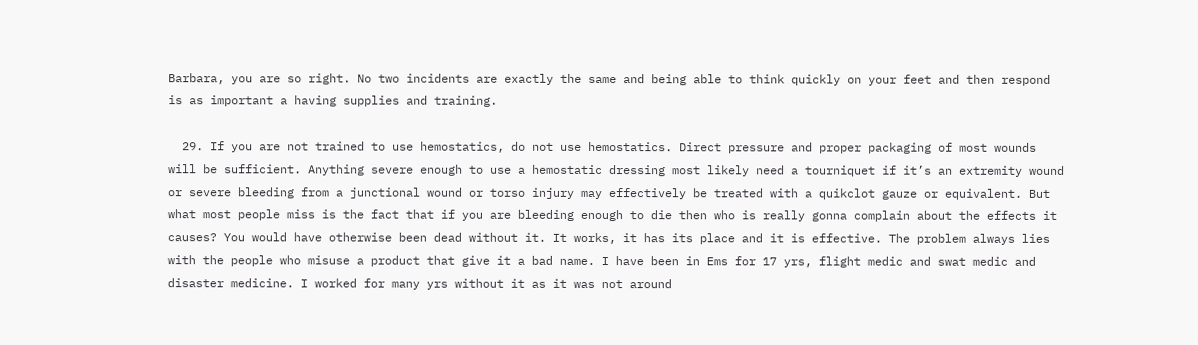Barbara, you are so right. No two incidents are exactly the same and being able to think quickly on your feet and then respond is as important a having supplies and training.

  29. If you are not trained to use hemostatics, do not use hemostatics. Direct pressure and proper packaging of most wounds will be sufficient. Anything severe enough to use a hemostatic dressing most likely need a tourniquet if it’s an extremity wound or severe bleeding from a junctional wound or torso injury may effectively be treated with a quikclot gauze or equivalent. But what most people miss is the fact that if you are bleeding enough to die then who is really gonna complain about the effects it causes? You would have otherwise been dead without it. It works, it has its place and it is effective. The problem always lies with the people who misuse a product that give it a bad name. I have been in Ems for 17 yrs, flight medic and swat medic and disaster medicine. I worked for many yrs without it as it was not around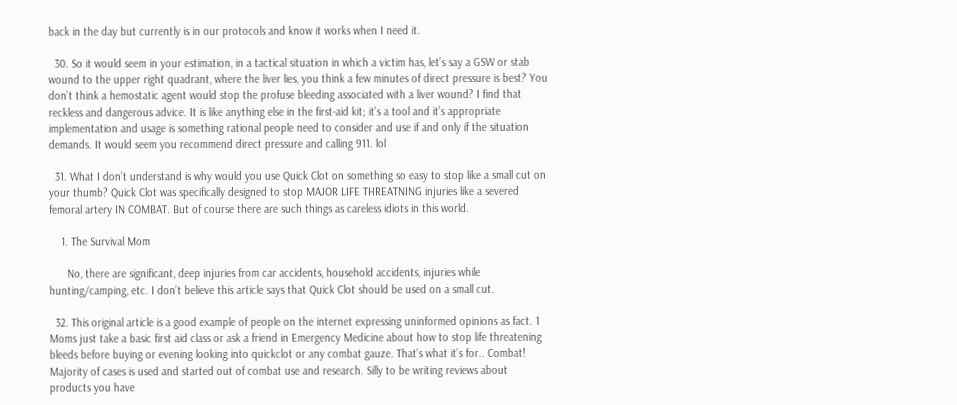back in the day but currently is in our protocols and know it works when I need it.

  30. So it would seem in your estimation, in a tactical situation in which a victim has, let’s say a GSW or stab wound to the upper right quadrant, where the liver lies, you think a few minutes of direct pressure is best? You don’t think a hemostatic agent would stop the profuse bleeding associated with a liver wound? I find that reckless and dangerous advice. It is like anything else in the first-aid kit; it’s a tool and it’s appropriate implementation and usage is something rational people need to consider and use if and only if the situation demands. It would seem you recommend direct pressure and calling 911. lol

  31. What I don’t understand is why would you use Quick Clot on something so easy to stop like a small cut on your thumb? Quick Clot was specifically designed to stop MAJOR LIFE THREATNING injuries like a severed femoral artery IN COMBAT. But of course there are such things as careless idiots in this world.

    1. The Survival Mom

      No, there are significant, deep injuries from car accidents, household accidents, injuries while hunting/camping, etc. I don’t believe this article says that Quick Clot should be used on a small cut.

  32. This original article is a good example of people on the internet expressing uninformed opinions as fact. 1 Moms just take a basic first aid class or ask a friend in Emergency Medicine about how to stop life threatening bleeds before buying or evening looking into quickclot or any combat gauze. That’s what it’s for.. Combat! Majority of cases is used and started out of combat use and research. Silly to be writing reviews about products you have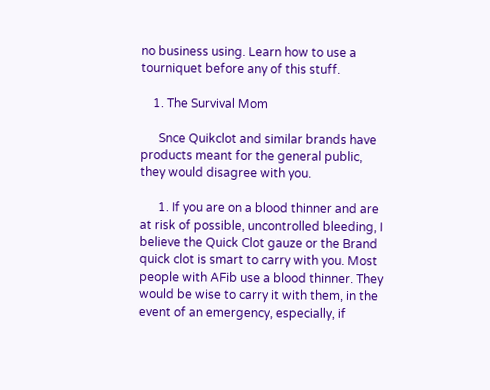no business using. Learn how to use a tourniquet before any of this stuff.

    1. The Survival Mom

      Snce Quikclot and similar brands have products meant for the general public, they would disagree with you.

      1. If you are on a blood thinner and are at risk of possible, uncontrolled bleeding, I believe the Quick Clot gauze or the Brand quick clot is smart to carry with you. Most people with AFib use a blood thinner. They would be wise to carry it with them, in the event of an emergency, especially, if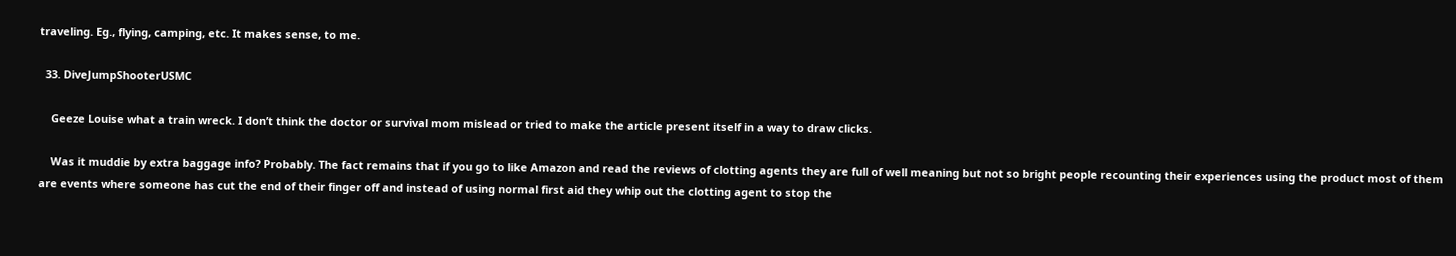traveling. Eg., flying, camping, etc. It makes sense, to me.

  33. DiveJumpShooterUSMC

    Geeze Louise what a train wreck. I don’t think the doctor or survival mom mislead or tried to make the article present itself in a way to draw clicks.

    Was it muddie by extra baggage info? Probably. The fact remains that if you go to like Amazon and read the reviews of clotting agents they are full of well meaning but not so bright people recounting their experiences using the product most of them are events where someone has cut the end of their finger off and instead of using normal first aid they whip out the clotting agent to stop the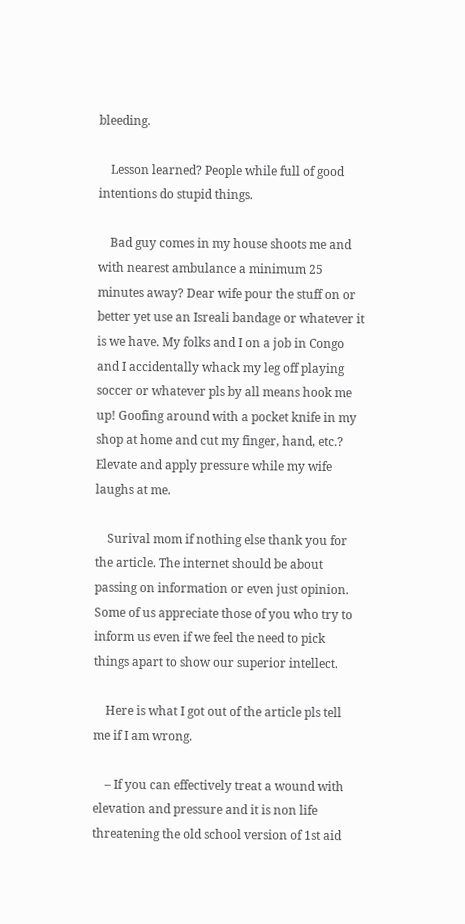bleeding.

    Lesson learned? People while full of good intentions do stupid things.

    Bad guy comes in my house shoots me and with nearest ambulance a minimum 25 minutes away? Dear wife pour the stuff on or better yet use an Isreali bandage or whatever it is we have. My folks and I on a job in Congo and I accidentally whack my leg off playing soccer or whatever pls by all means hook me up! Goofing around with a pocket knife in my shop at home and cut my finger, hand, etc.? Elevate and apply pressure while my wife laughs at me.

    Surival mom if nothing else thank you for the article. The internet should be about passing on information or even just opinion. Some of us appreciate those of you who try to inform us even if we feel the need to pick things apart to show our superior intellect.

    Here is what I got out of the article pls tell me if I am wrong.

    – If you can effectively treat a wound with elevation and pressure and it is non life threatening the old school version of 1st aid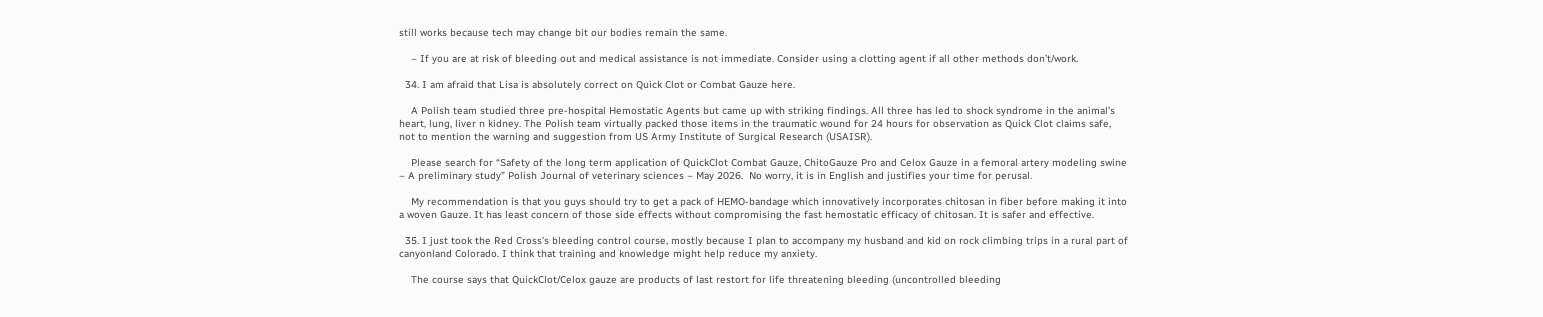still works because tech may change bit our bodies remain the same.

    – If you are at risk of bleeding out and medical assistance is not immediate. Consider using a clotting agent if all other methods don’t/work.

  34. I am afraid that Lisa is absolutely correct on Quick Clot or Combat Gauze here.

    A Polish team studied three pre-hospital Hemostatic Agents but came up with striking findings. All three has led to shock syndrome in the animal’s heart, lung, liver n kidney. The Polish team virtually packed those items in the traumatic wound for 24 hours for observation as Quick Clot claims safe, not to mention the warning and suggestion from US Army Institute of Surgical Research (USAISR).

    Please search for “Safety of the long term application of QuickClot Combat Gauze, ChitoGauze Pro and Celox Gauze in a femoral artery modeling swine – A preliminary study” Polish Journal of veterinary sciences – May 2026.  No worry, it is in English and justifies your time for perusal.

    My recommendation is that you guys should try to get a pack of HEMO-bandage which innovatively incorporates chitosan in fiber before making it into a woven Gauze. It has least concern of those side effects without compromising the fast hemostatic efficacy of chitosan. It is safer and effective.

  35. I just took the Red Cross’s bleeding control course, mostly because I plan to accompany my husband and kid on rock climbing trips in a rural part of canyonland Colorado. I think that training and knowledge might help reduce my anxiety.

    The course says that QuickClot/Celox gauze are products of last restort for life threatening bleeding (uncontrolled bleeding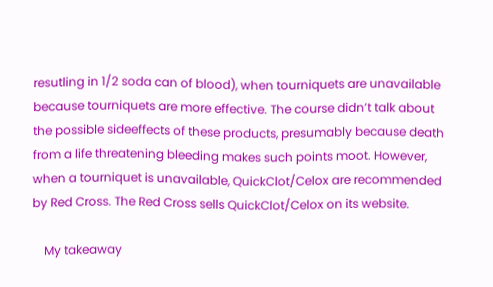resutling in 1/2 soda can of blood), when tourniquets are unavailable because tourniquets are more effective. The course didn’t talk about the possible sideeffects of these products, presumably because death from a life threatening bleeding makes such points moot. However, when a tourniquet is unavailable, QuickClot/Celox are recommended by Red Cross. The Red Cross sells QuickClot/Celox on its website.

    My takeaway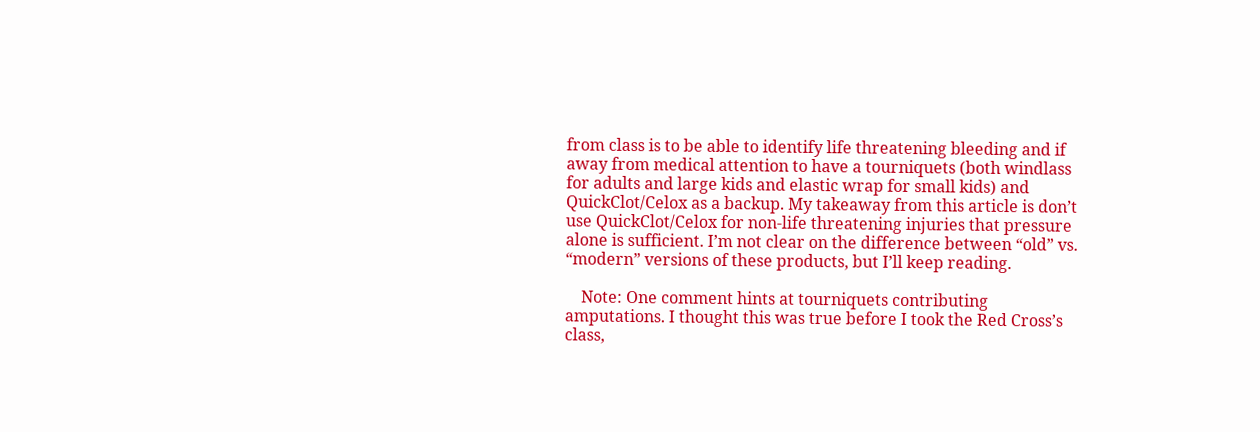from class is to be able to identify life threatening bleeding and if away from medical attention to have a tourniquets (both windlass for adults and large kids and elastic wrap for small kids) and QuickClot/Celox as a backup. My takeaway from this article is don’t use QuickClot/Celox for non-life threatening injuries that pressure alone is sufficient. I’m not clear on the difference between “old” vs. “modern” versions of these products, but I’ll keep reading.

    Note: One comment hints at tourniquets contributing amputations. I thought this was true before I took the Red Cross’s class,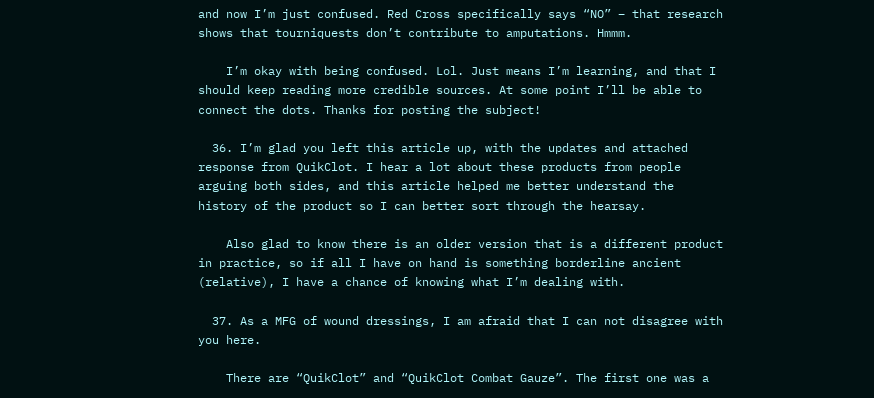and now I’m just confused. Red Cross specifically says “NO” – that research shows that tourniquests don’t contribute to amputations. Hmmm.

    I’m okay with being confused. Lol. Just means I’m learning, and that I should keep reading more credible sources. At some point I’ll be able to connect the dots. Thanks for posting the subject!

  36. I’m glad you left this article up, with the updates and attached response from QuikClot. I hear a lot about these products from people arguing both sides, and this article helped me better understand the history of the product so I can better sort through the hearsay.

    Also glad to know there is an older version that is a different product in practice, so if all I have on hand is something borderline ancient (relative), I have a chance of knowing what I’m dealing with.

  37. As a MFG of wound dressings, I am afraid that I can not disagree with you here.

    There are “QuikClot” and “QuikClot Combat Gauze”. The first one was a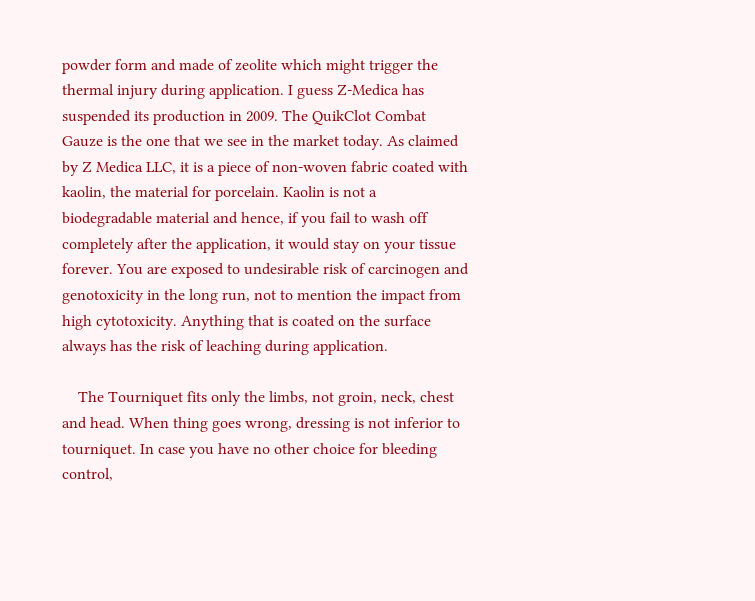powder form and made of zeolite which might trigger the thermal injury during application. I guess Z-Medica has suspended its production in 2009. The QuikClot Combat Gauze is the one that we see in the market today. As claimed by Z Medica LLC, it is a piece of non-woven fabric coated with kaolin, the material for porcelain. Kaolin is not a biodegradable material and hence, if you fail to wash off completely after the application, it would stay on your tissue forever. You are exposed to undesirable risk of carcinogen and genotoxicity in the long run, not to mention the impact from high cytotoxicity. Anything that is coated on the surface always has the risk of leaching during application.

    The Tourniquet fits only the limbs, not groin, neck, chest and head. When thing goes wrong, dressing is not inferior to tourniquet. In case you have no other choice for bleeding control,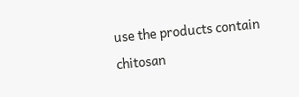use the products contain chitosan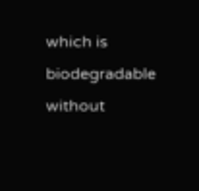which is biodegradable without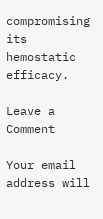compromising its hemostatic efficacy.

Leave a Comment

Your email address will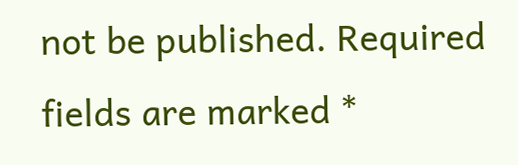not be published. Required fields are marked *